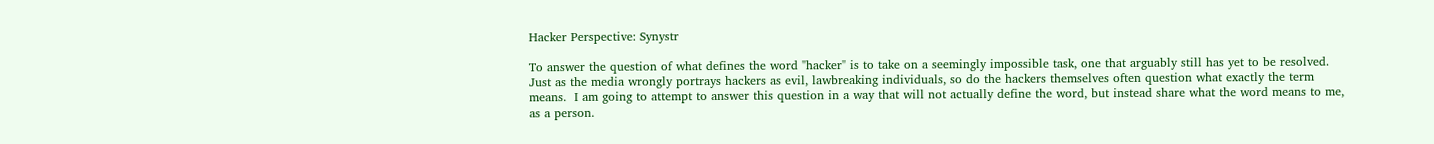Hacker Perspective: Synystr

To answer the question of what defines the word "hacker" is to take on a seemingly impossible task, one that arguably still has yet to be resolved.  Just as the media wrongly portrays hackers as evil, lawbreaking individuals, so do the hackers themselves often question what exactly the term means.  I am going to attempt to answer this question in a way that will not actually define the word, but instead share what the word means to me, as a person.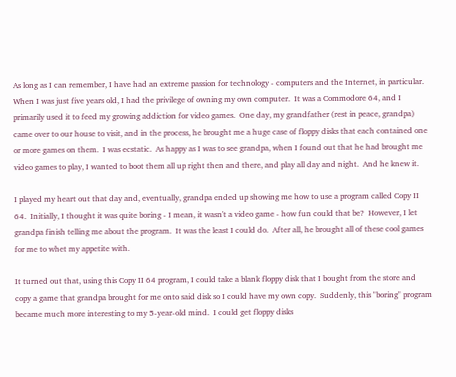As long as I can remember, I have had an extreme passion for technology - computers and the Internet, in particular.  When I was just five years old, I had the privilege of owning my own computer.  It was a Commodore 64, and I primarily used it to feed my growing addiction for video games.  One day, my grandfather (rest in peace, grandpa) came over to our house to visit, and in the process, he brought me a huge case of floppy disks that each contained one or more games on them.  I was ecstatic.  As happy as I was to see grandpa, when I found out that he had brought me video games to play, I wanted to boot them all up right then and there, and play all day and night.  And he knew it.

I played my heart out that day and, eventually, grandpa ended up showing me how to use a program called Copy II 64.  Initially, I thought it was quite boring - I mean, it wasn't a video game - how fun could that be?  However, I let grandpa finish telling me about the program.  It was the least I could do.  After all, he brought all of these cool games for me to whet my appetite with.

It turned out that, using this Copy II 64 program, I could take a blank floppy disk that I bought from the store and copy a game that grandpa brought for me onto said disk so I could have my own copy.  Suddenly, this "boring" program became much more interesting to my 5-year-old mind.  I could get floppy disks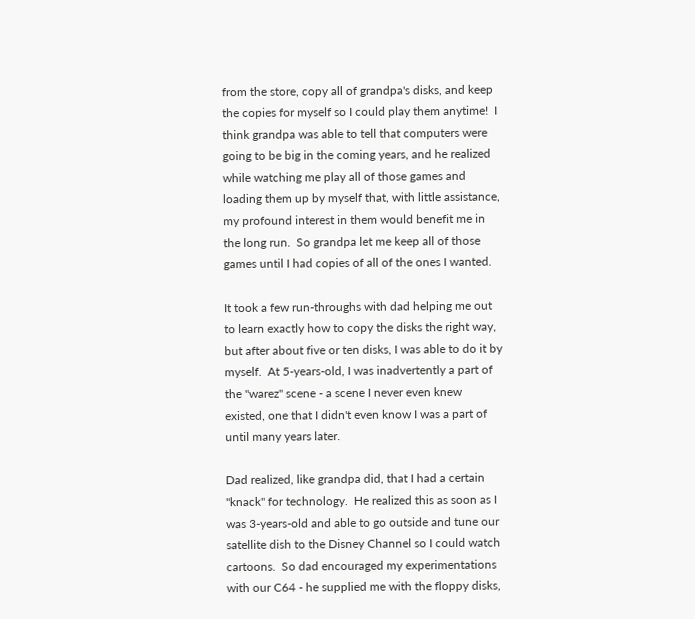from the store, copy all of grandpa's disks, and keep the copies for myself so I could play them anytime!  I think grandpa was able to tell that computers were going to be big in the coming years, and he realized while watching me play all of those games and loading them up by myself that, with little assistance, my profound interest in them would benefit me in the long run.  So grandpa let me keep all of those games until I had copies of all of the ones I wanted.

It took a few run-throughs with dad helping me out to learn exactly how to copy the disks the right way, but after about five or ten disks, I was able to do it by myself.  At 5-years-old, I was inadvertently a part of the "warez" scene - a scene I never even knew existed, one that I didn't even know I was a part of until many years later.

Dad realized, like grandpa did, that I had a certain "knack" for technology.  He realized this as soon as I was 3-years-old and able to go outside and tune our satellite dish to the Disney Channel so I could watch cartoons.  So dad encouraged my experimentations with our C64 - he supplied me with the floppy disks,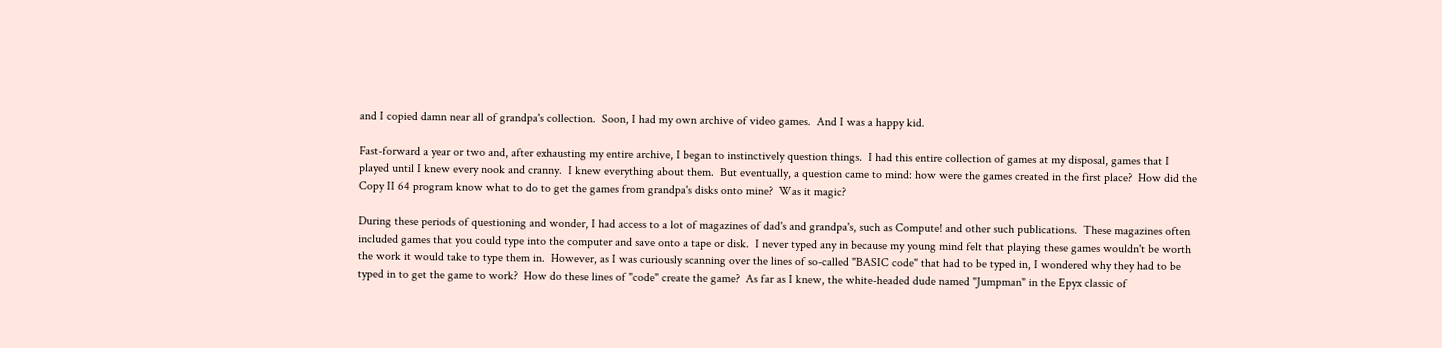and I copied damn near all of grandpa's collection.  Soon, I had my own archive of video games.  And I was a happy kid.

Fast-forward a year or two and, after exhausting my entire archive, I began to instinctively question things.  I had this entire collection of games at my disposal, games that I played until I knew every nook and cranny.  I knew everything about them.  But eventually, a question came to mind: how were the games created in the first place?  How did the Copy II 64 program know what to do to get the games from grandpa's disks onto mine?  Was it magic?

During these periods of questioning and wonder, I had access to a lot of magazines of dad's and grandpa's, such as Compute! and other such publications.  These magazines often included games that you could type into the computer and save onto a tape or disk.  I never typed any in because my young mind felt that playing these games wouldn't be worth the work it would take to type them in.  However, as I was curiously scanning over the lines of so-called "BASIC code" that had to be typed in, I wondered why they had to be typed in to get the game to work?  How do these lines of "code" create the game?  As far as I knew, the white-headed dude named "Jumpman" in the Epyx classic of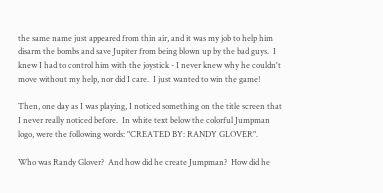the same name just appeared from thin air, and it was my job to help him disarm the bombs and save Jupiter from being blown up by the bad guys.  I knew I had to control him with the joystick - I never knew why he couldn't move without my help, nor did I care.  I just wanted to win the game!

Then, one day as I was playing, I noticed something on the title screen that I never really noticed before.  In white text below the colorful Jumpman logo, were the following words: "CREATED BY: RANDY GLOVER".

Who was Randy Glover?  And how did he create Jumpman?  How did he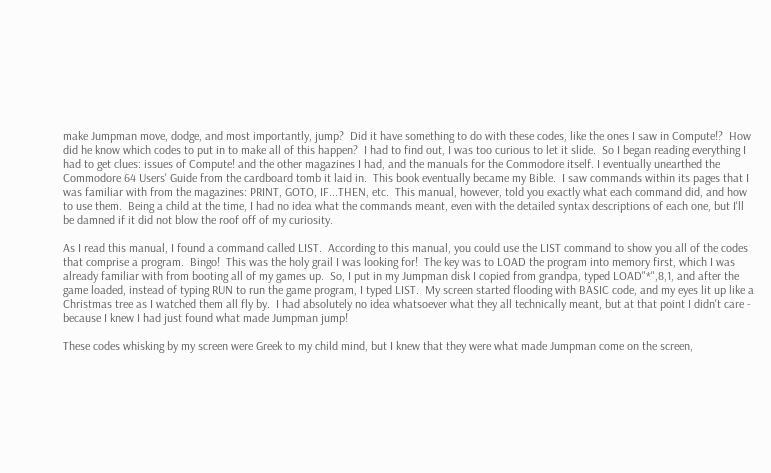make Jumpman move, dodge, and most importantly, jump?  Did it have something to do with these codes, like the ones I saw in Compute!?  How did he know which codes to put in to make all of this happen?  I had to find out, I was too curious to let it slide.  So I began reading everything I had to get clues: issues of Compute! and the other magazines I had, and the manuals for the Commodore itself. I eventually unearthed the Commodore 64 Users' Guide from the cardboard tomb it laid in.  This book eventually became my Bible.  I saw commands within its pages that I was familiar with from the magazines: PRINT, GOTO, IF...THEN, etc.  This manual, however, told you exactly what each command did, and how to use them.  Being a child at the time, I had no idea what the commands meant, even with the detailed syntax descriptions of each one, but I'll be damned if it did not blow the roof off of my curiosity.

As I read this manual, I found a command called LIST.  According to this manual, you could use the LIST command to show you all of the codes that comprise a program.  Bingo!  This was the holy grail I was looking for!  The key was to LOAD the program into memory first, which I was already familiar with from booting all of my games up.  So, I put in my Jumpman disk I copied from grandpa, typed LOAD"*",8,1, and after the game loaded, instead of typing RUN to run the game program, I typed LIST.  My screen started flooding with BASIC code, and my eyes lit up like a Christmas tree as I watched them all fly by.  I had absolutely no idea whatsoever what they all technically meant, but at that point I didn't care - because I knew I had just found what made Jumpman jump!

These codes whisking by my screen were Greek to my child mind, but I knew that they were what made Jumpman come on the screen,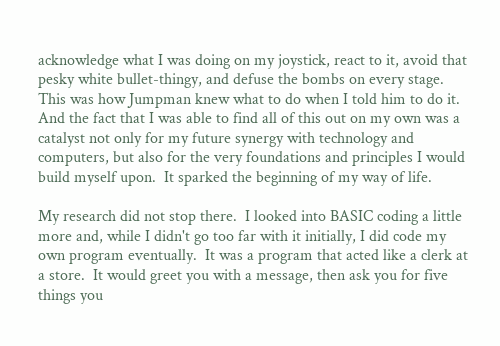acknowledge what I was doing on my joystick, react to it, avoid that pesky white bullet-thingy, and defuse the bombs on every stage.  This was how Jumpman knew what to do when I told him to do it.  And the fact that I was able to find all of this out on my own was a catalyst not only for my future synergy with technology and computers, but also for the very foundations and principles I would build myself upon.  It sparked the beginning of my way of life.

My research did not stop there.  I looked into BASIC coding a little more and, while I didn't go too far with it initially, I did code my own program eventually.  It was a program that acted like a clerk at a store.  It would greet you with a message, then ask you for five things you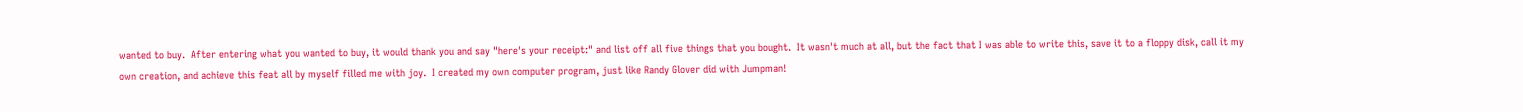wanted to buy.  After entering what you wanted to buy, it would thank you and say "here's your receipt:" and list off all five things that you bought.  It wasn't much at all, but the fact that I was able to write this, save it to a floppy disk, call it my own creation, and achieve this feat all by myself filled me with joy.  I created my own computer program, just like Randy Glover did with Jumpman!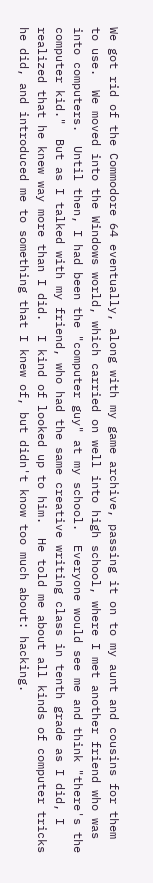We got rid of the Commodore 64 eventually, along with my game archive, passing it on to my aunt and cousins for them to use.  We moved into the Windows world, which carried on well into high school, where I met another friend who was into computers.  Until then, I had been the "computer guy" at my school.  Everyone would see me and think "there's the computer kid."  But as I talked with my friend, who had the same creative writing class in tenth grade as I did, I realized that he knew way more than I did.  I kind of looked up to him.  He told me about all kinds of computer tricks he did, and introduced me to something that I knew of, but didn't know too much about: hacking.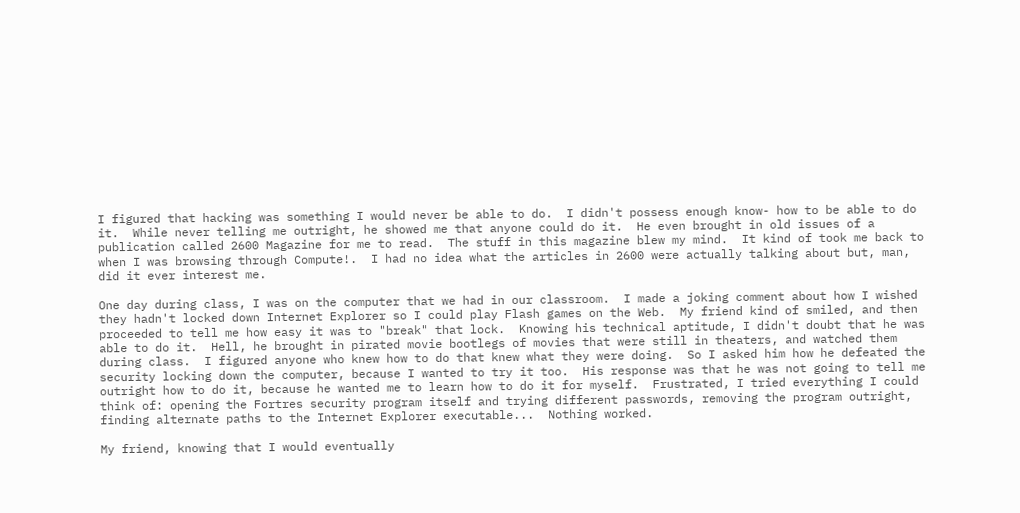I figured that hacking was something I would never be able to do.  I didn't possess enough know- how to be able to do it.  While never telling me outright, he showed me that anyone could do it.  He even brought in old issues of a publication called 2600 Magazine for me to read.  The stuff in this magazine blew my mind.  It kind of took me back to when I was browsing through Compute!.  I had no idea what the articles in 2600 were actually talking about but, man, did it ever interest me.

One day during class, I was on the computer that we had in our classroom.  I made a joking comment about how I wished they hadn't locked down Internet Explorer so I could play Flash games on the Web.  My friend kind of smiled, and then proceeded to tell me how easy it was to "break" that lock.  Knowing his technical aptitude, I didn't doubt that he was able to do it.  Hell, he brought in pirated movie bootlegs of movies that were still in theaters, and watched them during class.  I figured anyone who knew how to do that knew what they were doing.  So I asked him how he defeated the security locking down the computer, because I wanted to try it too.  His response was that he was not going to tell me outright how to do it, because he wanted me to learn how to do it for myself.  Frustrated, I tried everything I could think of: opening the Fortres security program itself and trying different passwords, removing the program outright, finding alternate paths to the Internet Explorer executable...  Nothing worked.

My friend, knowing that I would eventually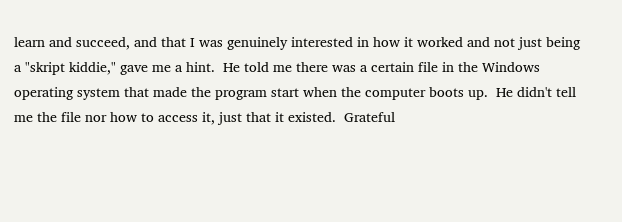learn and succeed, and that I was genuinely interested in how it worked and not just being a "skript kiddie," gave me a hint.  He told me there was a certain file in the Windows operating system that made the program start when the computer boots up.  He didn't tell me the file nor how to access it, just that it existed.  Grateful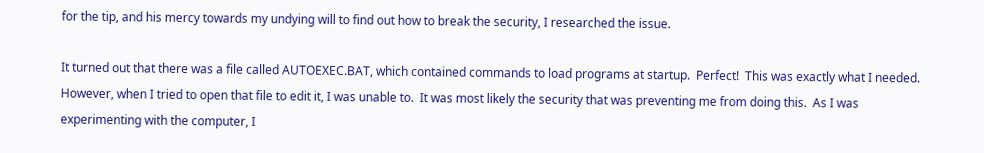for the tip, and his mercy towards my undying will to find out how to break the security, I researched the issue.

It turned out that there was a file called AUTOEXEC.BAT, which contained commands to load programs at startup.  Perfect!  This was exactly what I needed.  However, when I tried to open that file to edit it, I was unable to.  It was most likely the security that was preventing me from doing this.  As I was experimenting with the computer, I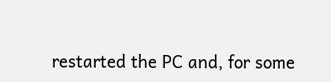restarted the PC and, for some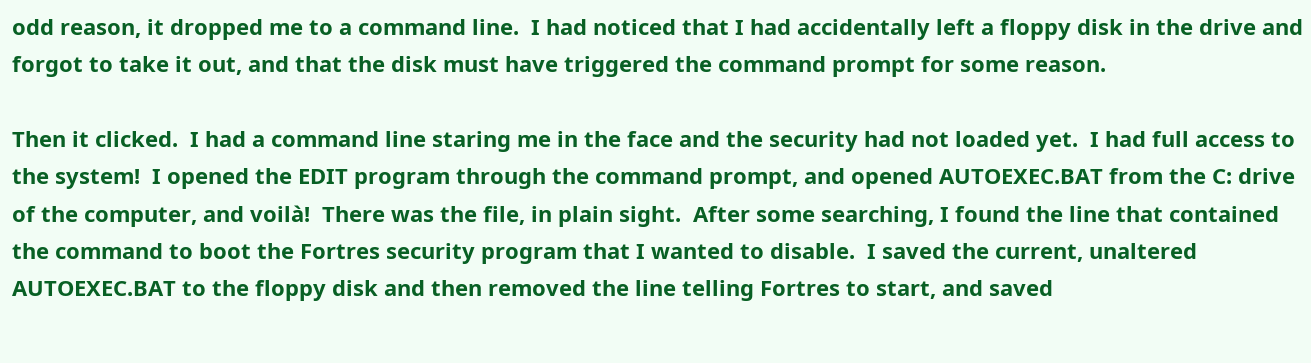odd reason, it dropped me to a command line.  I had noticed that I had accidentally left a floppy disk in the drive and forgot to take it out, and that the disk must have triggered the command prompt for some reason.

Then it clicked.  I had a command line staring me in the face and the security had not loaded yet.  I had full access to the system!  I opened the EDIT program through the command prompt, and opened AUTOEXEC.BAT from the C: drive of the computer, and voilà!  There was the file, in plain sight.  After some searching, I found the line that contained the command to boot the Fortres security program that I wanted to disable.  I saved the current, unaltered AUTOEXEC.BAT to the floppy disk and then removed the line telling Fortres to start, and saved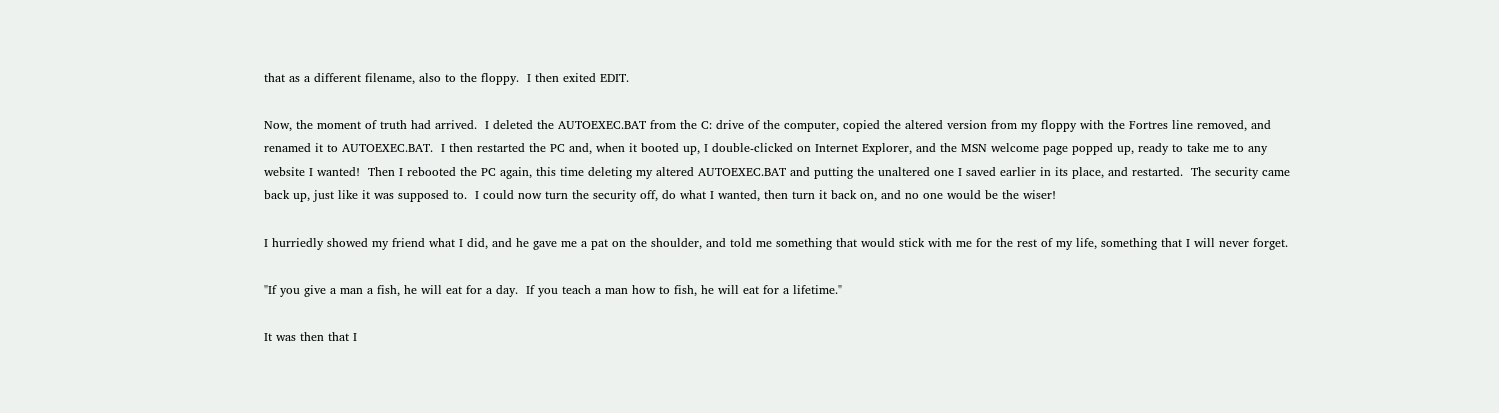that as a different filename, also to the floppy.  I then exited EDIT.

Now, the moment of truth had arrived.  I deleted the AUTOEXEC.BAT from the C: drive of the computer, copied the altered version from my floppy with the Fortres line removed, and renamed it to AUTOEXEC.BAT.  I then restarted the PC and, when it booted up, I double-clicked on Internet Explorer, and the MSN welcome page popped up, ready to take me to any website I wanted!  Then I rebooted the PC again, this time deleting my altered AUTOEXEC.BAT and putting the unaltered one I saved earlier in its place, and restarted.  The security came back up, just like it was supposed to.  I could now turn the security off, do what I wanted, then turn it back on, and no one would be the wiser!

I hurriedly showed my friend what I did, and he gave me a pat on the shoulder, and told me something that would stick with me for the rest of my life, something that I will never forget.

"If you give a man a fish, he will eat for a day.  If you teach a man how to fish, he will eat for a lifetime."

It was then that I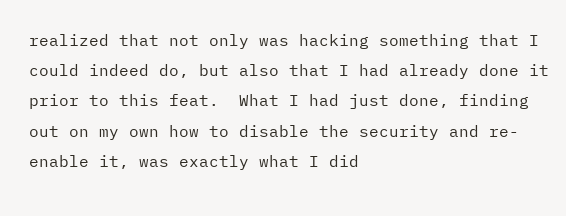realized that not only was hacking something that I could indeed do, but also that I had already done it prior to this feat.  What I had just done, finding out on my own how to disable the security and re-enable it, was exactly what I did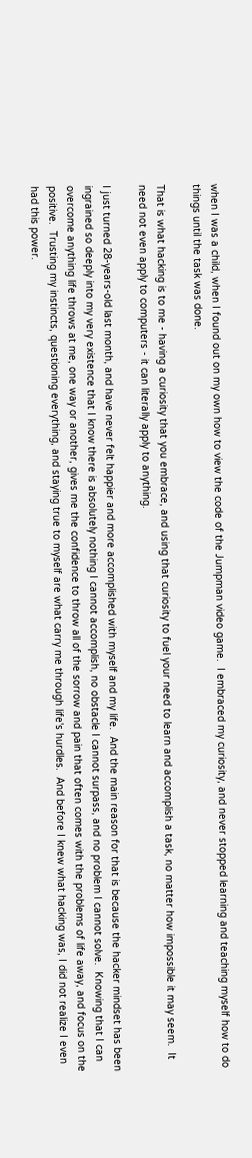when I was a child, when I found out on my own how to view the code of the Jumpman video game.  I embraced my curiosity, and never stopped learning and teaching myself how to do things until the task was done.

That is what hacking is to me - having a curiosity that you embrace, and using that curiosity to fuel your need to learn and accomplish a task, no matter how impossible it may seem.  It need not even apply to computers - it can literally apply to anything.

I just turned 28-years-old last month, and have never felt happier and more accomplished with myself and my life.  And the main reason for that is because the hacker mindset has been ingrained so deeply into my very existence that I know there is absolutely nothing I cannot accomplish, no obstacle I cannot surpass, and no problem I cannot solve.  Knowing that I can overcome anything life throws at me, one way or another, gives me the confidence to throw all of the sorrow and pain that often comes with the problems of life away, and focus on the positive.  Trusting my instincts, questioning everything, and staying true to myself are what carry me through life's hurdles.  And before I knew what hacking was, I did not realize I even had this power.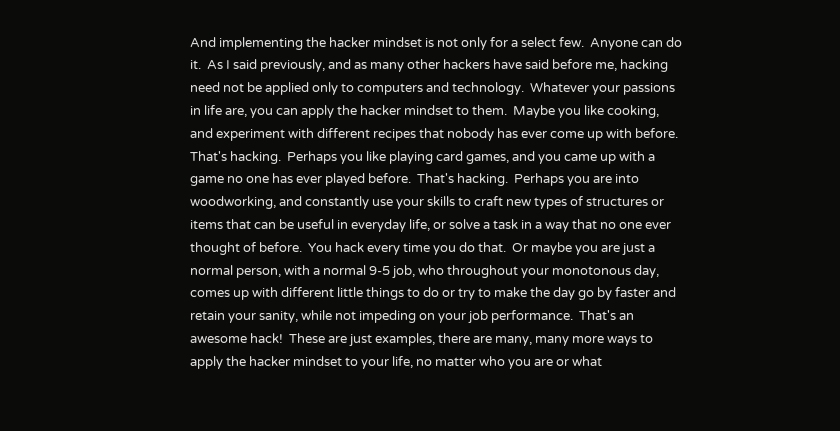And implementing the hacker mindset is not only for a select few.  Anyone can do it.  As I said previously, and as many other hackers have said before me, hacking need not be applied only to computers and technology.  Whatever your passions in life are, you can apply the hacker mindset to them.  Maybe you like cooking, and experiment with different recipes that nobody has ever come up with before.  That's hacking.  Perhaps you like playing card games, and you came up with a game no one has ever played before.  That's hacking.  Perhaps you are into woodworking, and constantly use your skills to craft new types of structures or items that can be useful in everyday life, or solve a task in a way that no one ever thought of before.  You hack every time you do that.  Or maybe you are just a normal person, with a normal 9-5 job, who throughout your monotonous day, comes up with different little things to do or try to make the day go by faster and retain your sanity, while not impeding on your job performance.  That's an awesome hack!  These are just examples, there are many, many more ways to apply the hacker mindset to your life, no matter who you are or what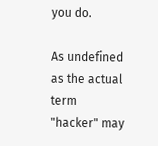you do.

As undefined as the actual term "hacker" may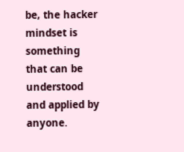be, the hacker mindset is something that can be understood and applied by anyone.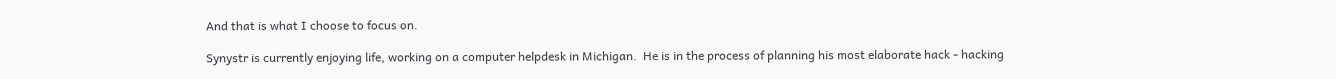And that is what I choose to focus on.

Synystr is currently enjoying life, working on a computer helpdesk in Michigan.  He is in the process of planning his most elaborate hack - hacking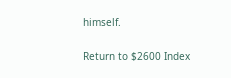himself.

Return to $2600 Index